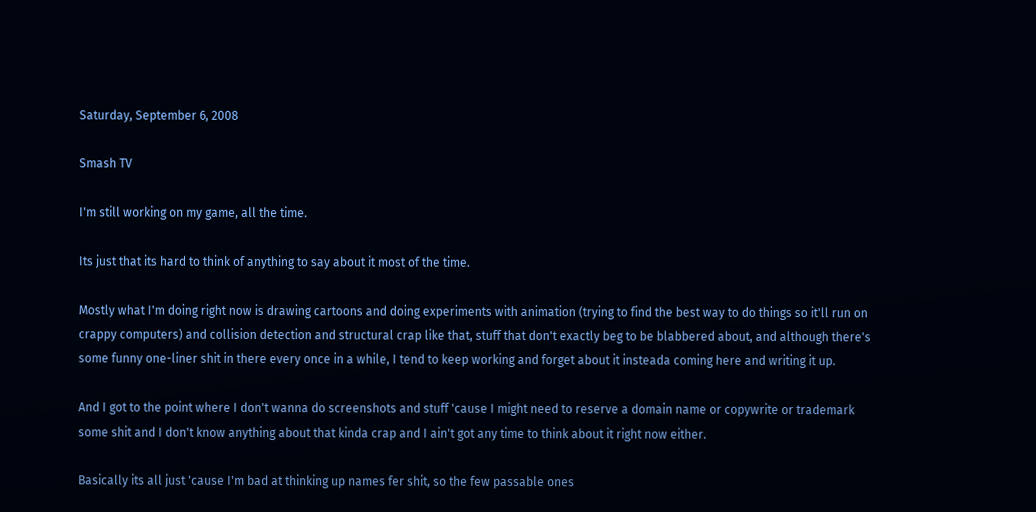Saturday, September 6, 2008

Smash TV

I'm still working on my game, all the time.

Its just that its hard to think of anything to say about it most of the time.

Mostly what I'm doing right now is drawing cartoons and doing experiments with animation (trying to find the best way to do things so it'll run on crappy computers) and collision detection and structural crap like that, stuff that don't exactly beg to be blabbered about, and although there's some funny one-liner shit in there every once in a while, I tend to keep working and forget about it insteada coming here and writing it up.

And I got to the point where I don't wanna do screenshots and stuff 'cause I might need to reserve a domain name or copywrite or trademark some shit and I don't know anything about that kinda crap and I ain't got any time to think about it right now either.

Basically its all just 'cause I'm bad at thinking up names fer shit, so the few passable ones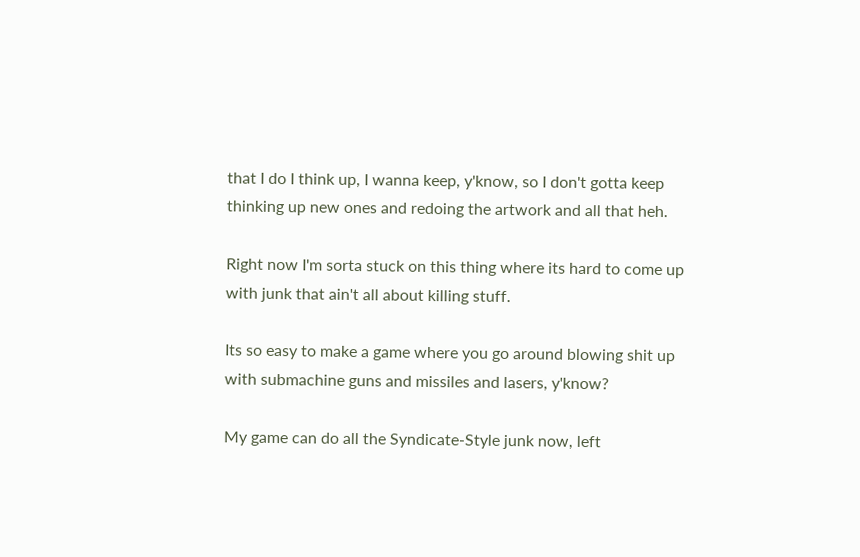that I do I think up, I wanna keep, y'know, so I don't gotta keep thinking up new ones and redoing the artwork and all that heh.

Right now I'm sorta stuck on this thing where its hard to come up with junk that ain't all about killing stuff.

Its so easy to make a game where you go around blowing shit up with submachine guns and missiles and lasers, y'know?

My game can do all the Syndicate-Style junk now, left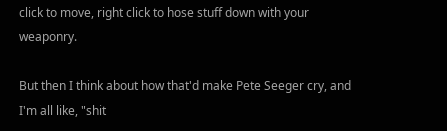click to move, right click to hose stuff down with your weaponry.

But then I think about how that'd make Pete Seeger cry, and I'm all like, "shit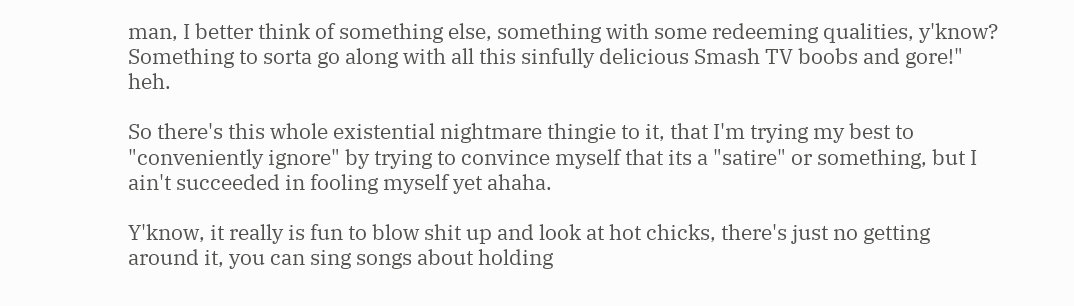man, I better think of something else, something with some redeeming qualities, y'know? Something to sorta go along with all this sinfully delicious Smash TV boobs and gore!" heh.

So there's this whole existential nightmare thingie to it, that I'm trying my best to "conveniently ignore" by trying to convince myself that its a "satire" or something, but I ain't succeeded in fooling myself yet ahaha.

Y'know, it really is fun to blow shit up and look at hot chicks, there's just no getting around it, you can sing songs about holding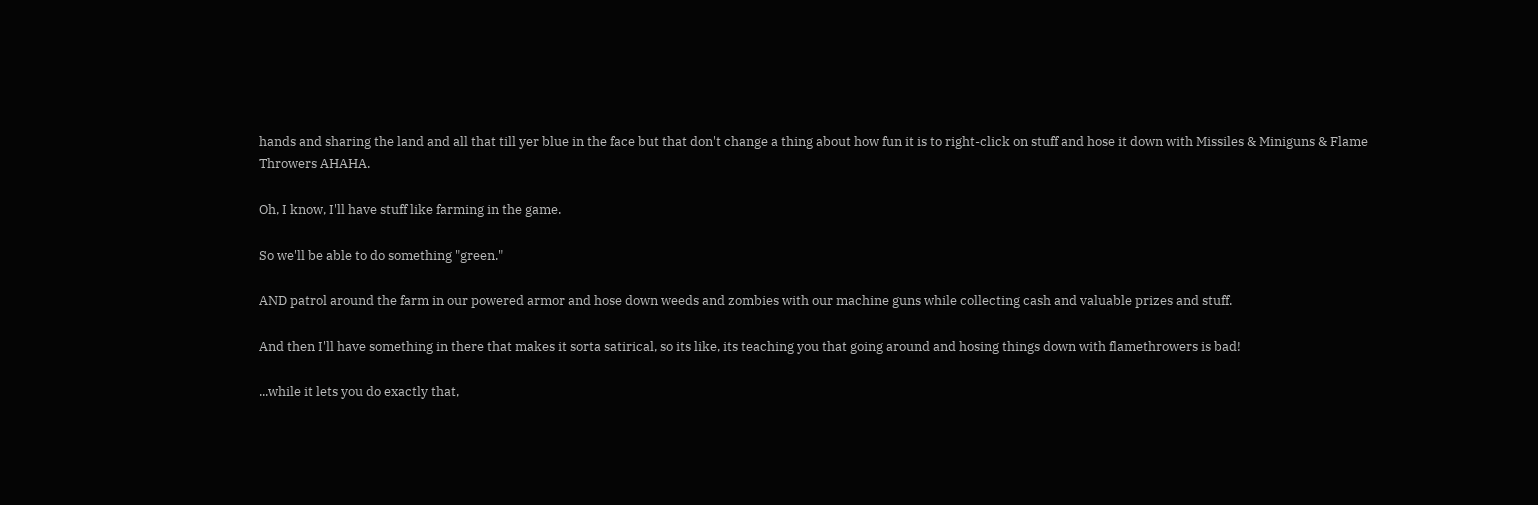hands and sharing the land and all that till yer blue in the face but that don't change a thing about how fun it is to right-click on stuff and hose it down with Missiles & Miniguns & Flame Throwers AHAHA.

Oh, I know, I'll have stuff like farming in the game.

So we'll be able to do something "green."

AND patrol around the farm in our powered armor and hose down weeds and zombies with our machine guns while collecting cash and valuable prizes and stuff.

And then I'll have something in there that makes it sorta satirical, so its like, its teaching you that going around and hosing things down with flamethrowers is bad!

...while it lets you do exactly that,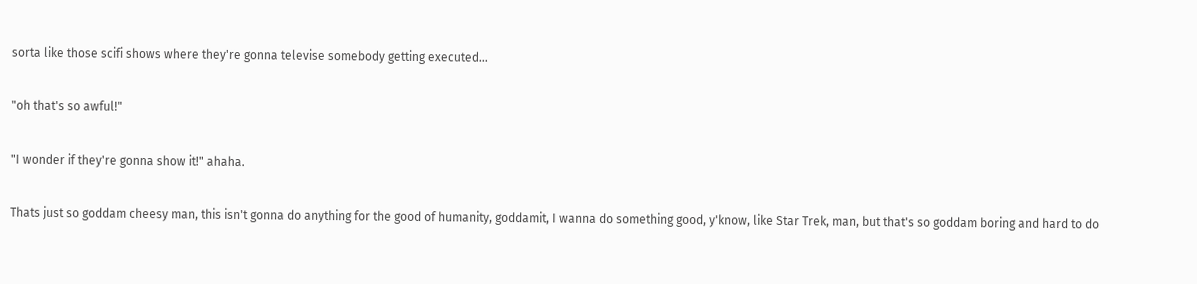sorta like those scifi shows where they're gonna televise somebody getting executed...

"oh that's so awful!"

"I wonder if they're gonna show it!" ahaha.

Thats just so goddam cheesy man, this isn't gonna do anything for the good of humanity, goddamit, I wanna do something good, y'know, like Star Trek, man, but that's so goddam boring and hard to do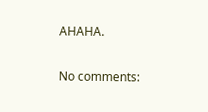AHAHA.

No comments: